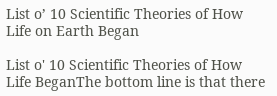List o’ 10 Scientific Theories of How Life on Earth Began

List o' 10 Scientific Theories of How Life BeganThe bottom line is that there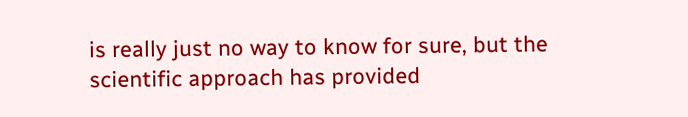is really just no way to know for sure, but the scientific approach has provided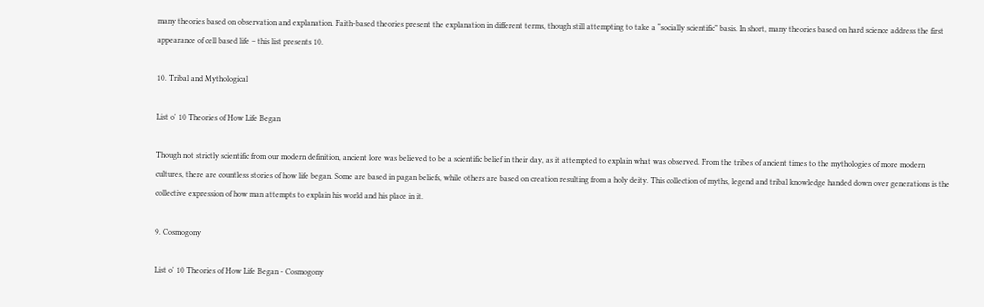many theories based on observation and explanation. Faith-based theories present the explanation in different terms, though still attempting to take a “socially scientific” basis. In short, many theories based on hard science address the first appearance of cell based life – this list presents 10.

10. Tribal and Mythological

List o' 10 Theories of How Life Began

Though not strictly scientific from our modern definition, ancient lore was believed to be a scientific belief in their day, as it attempted to explain what was observed. From the tribes of ancient times to the mythologies of more modern cultures, there are countless stories of how life began. Some are based in pagan beliefs, while others are based on creation resulting from a holy deity. This collection of myths, legend and tribal knowledge handed down over generations is the collective expression of how man attempts to explain his world and his place in it.

9. Cosmogony

List o' 10 Theories of How Life Began - Cosmogony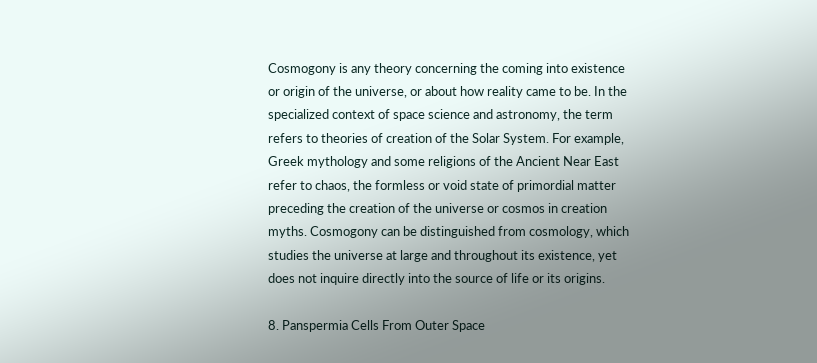Cosmogony is any theory concerning the coming into existence or origin of the universe, or about how reality came to be. In the specialized context of space science and astronomy, the term refers to theories of creation of the Solar System. For example, Greek mythology and some religions of the Ancient Near East refer to chaos, the formless or void state of primordial matter preceding the creation of the universe or cosmos in creation myths. Cosmogony can be distinguished from cosmology, which studies the universe at large and throughout its existence, yet does not inquire directly into the source of life or its origins.

8. Panspermia Cells From Outer Space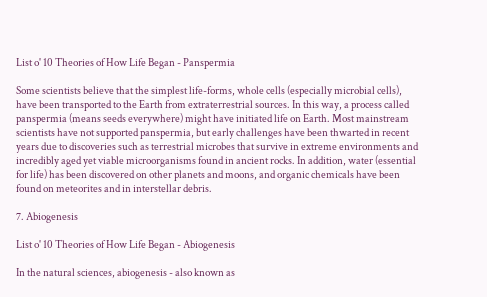List o' 10 Theories of How Life Began - Panspermia

Some scientists believe that the simplest life-forms, whole cells (especially microbial cells), have been transported to the Earth from extraterrestrial sources. In this way, a process called panspermia (means seeds everywhere) might have initiated life on Earth. Most mainstream scientists have not supported panspermia, but early challenges have been thwarted in recent years due to discoveries such as terrestrial microbes that survive in extreme environments and incredibly aged yet viable microorganisms found in ancient rocks. In addition, water (essential for life) has been discovered on other planets and moons, and organic chemicals have been found on meteorites and in interstellar debris.

7. Abiogenesis

List o' 10 Theories of How Life Began - Abiogenesis

In the natural sciences, abiogenesis - also known as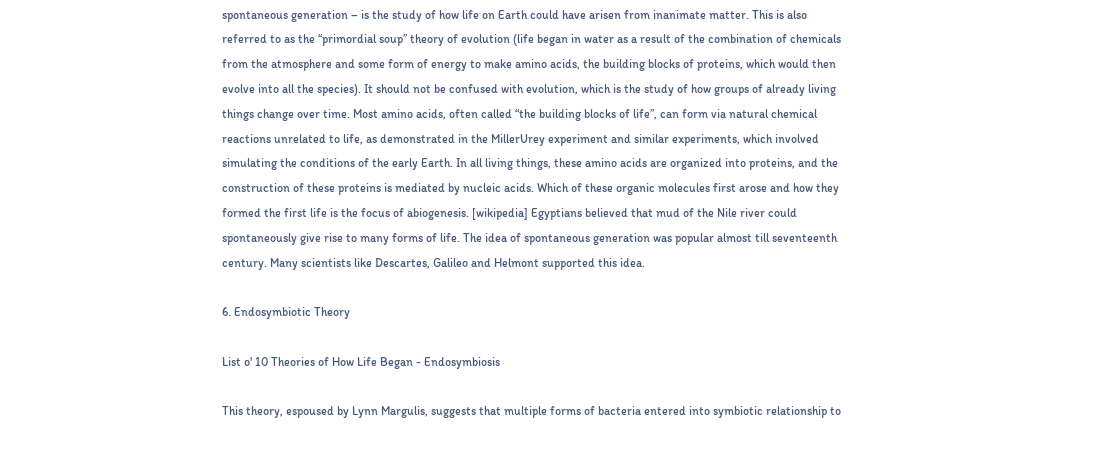spontaneous generation – is the study of how life on Earth could have arisen from inanimate matter. This is also referred to as the “primordial soup” theory of evolution (life began in water as a result of the combination of chemicals from the atmosphere and some form of energy to make amino acids, the building blocks of proteins, which would then evolve into all the species). It should not be confused with evolution, which is the study of how groups of already living things change over time. Most amino acids, often called “the building blocks of life”, can form via natural chemical reactions unrelated to life, as demonstrated in the MillerUrey experiment and similar experiments, which involved simulating the conditions of the early Earth. In all living things, these amino acids are organized into proteins, and the construction of these proteins is mediated by nucleic acids. Which of these organic molecules first arose and how they formed the first life is the focus of abiogenesis. [wikipedia] Egyptians believed that mud of the Nile river could spontaneously give rise to many forms of life. The idea of spontaneous generation was popular almost till seventeenth century. Many scientists like Descartes, Galileo and Helmont supported this idea.

6. Endosymbiotic Theory

List o' 10 Theories of How Life Began - Endosymbiosis

This theory, espoused by Lynn Margulis, suggests that multiple forms of bacteria entered into symbiotic relationship to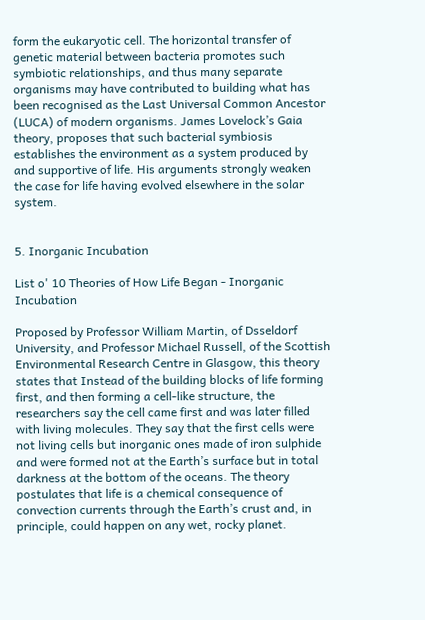form the eukaryotic cell. The horizontal transfer of genetic material between bacteria promotes such symbiotic relationships, and thus many separate organisms may have contributed to building what has been recognised as the Last Universal Common Ancestor (LUCA) of modern organisms. James Lovelock’s Gaia theory, proposes that such bacterial symbiosis establishes the environment as a system produced by and supportive of life. His arguments strongly weaken the case for life having evolved elsewhere in the solar system.


5. Inorganic Incubation

List o' 10 Theories of How Life Began - Inorganic Incubation

Proposed by Professor William Martin, of Dsseldorf University, and Professor Michael Russell, of the Scottish Environmental Research Centre in Glasgow, this theory states that Instead of the building blocks of life forming first, and then forming a cell-like structure, the researchers say the cell came first and was later filled with living molecules. They say that the first cells were not living cells but inorganic ones made of iron sulphide and were formed not at the Earth’s surface but in total darkness at the bottom of the oceans. The theory postulates that life is a chemical consequence of convection currents through the Earth’s crust and, in principle, could happen on any wet, rocky planet.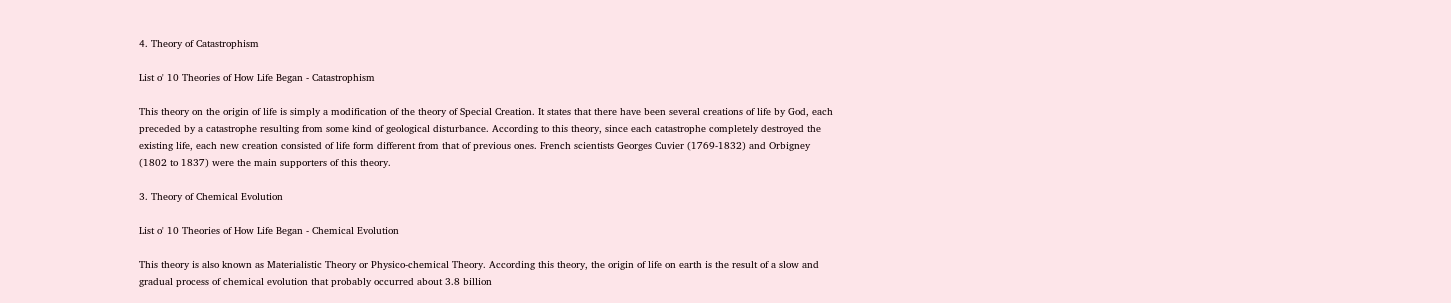4. Theory of Catastrophism

List o' 10 Theories of How Life Began - Catastrophism

This theory on the origin of life is simply a modification of the theory of Special Creation. It states that there have been several creations of life by God, each preceded by a catastrophe resulting from some kind of geological disturbance. According to this theory, since each catastrophe completely destroyed the existing life, each new creation consisted of life form different from that of previous ones. French scientists Georges Cuvier (1769-1832) and Orbigney (1802 to 1837) were the main supporters of this theory.

3. Theory of Chemical Evolution

List o' 10 Theories of How Life Began - Chemical Evolution

This theory is also known as Materialistic Theory or Physico-chemical Theory. According this theory, the origin of life on earth is the result of a slow and gradual process of chemical evolution that probably occurred about 3.8 billion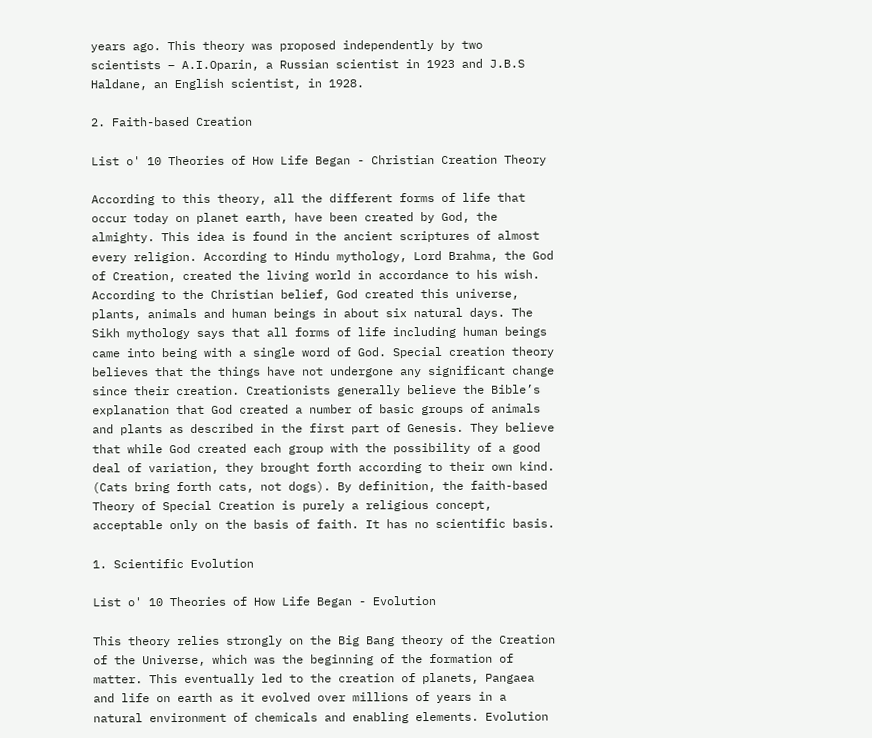years ago. This theory was proposed independently by two scientists – A.I.Oparin, a Russian scientist in 1923 and J.B.S Haldane, an English scientist, in 1928.

2. Faith-based Creation

List o' 10 Theories of How Life Began - Christian Creation Theory

According to this theory, all the different forms of life that occur today on planet earth, have been created by God, the almighty. This idea is found in the ancient scriptures of almost every religion. According to Hindu mythology, Lord Brahma, the God of Creation, created the living world in accordance to his wish. According to the Christian belief, God created this universe, plants, animals and human beings in about six natural days. The Sikh mythology says that all forms of life including human beings came into being with a single word of God. Special creation theory believes that the things have not undergone any significant change since their creation. Creationists generally believe the Bible’s explanation that God created a number of basic groups of animals and plants as described in the first part of Genesis. They believe that while God created each group with the possibility of a good deal of variation, they brought forth according to their own kind. (Cats bring forth cats, not dogs). By definition, the faith-based Theory of Special Creation is purely a religious concept, acceptable only on the basis of faith. It has no scientific basis.

1. Scientific Evolution

List o' 10 Theories of How Life Began - Evolution

This theory relies strongly on the Big Bang theory of the Creation of the Universe, which was the beginning of the formation of matter. This eventually led to the creation of planets, Pangaea and life on earth as it evolved over millions of years in a natural environment of chemicals and enabling elements. Evolution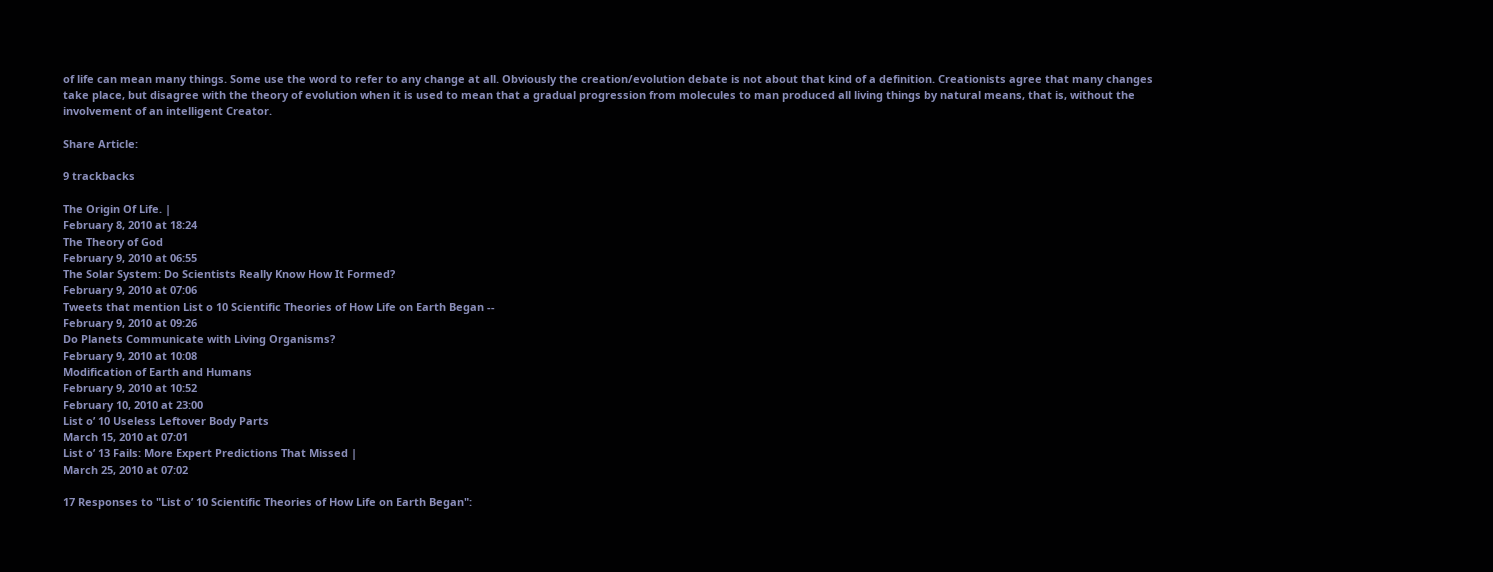of life can mean many things. Some use the word to refer to any change at all. Obviously the creation/evolution debate is not about that kind of a definition. Creationists agree that many changes take place, but disagree with the theory of evolution when it is used to mean that a gradual progression from molecules to man produced all living things by natural means, that is, without the involvement of an intelligent Creator.

Share Article:

9 trackbacks

The Origin Of Life. |
February 8, 2010 at 18:24
The Theory of God
February 9, 2010 at 06:55
The Solar System: Do Scientists Really Know How It Formed?
February 9, 2010 at 07:06
Tweets that mention List o 10 Scientific Theories of How Life on Earth Began --
February 9, 2010 at 09:26
Do Planets Communicate with Living Organisms?
February 9, 2010 at 10:08
Modification of Earth and Humans
February 9, 2010 at 10:52
February 10, 2010 at 23:00
List o’ 10 Useless Leftover Body Parts
March 15, 2010 at 07:01
List o’ 13 Fails: More Expert Predictions That Missed |
March 25, 2010 at 07:02

17 Responses to "List o’ 10 Scientific Theories of How Life on Earth Began":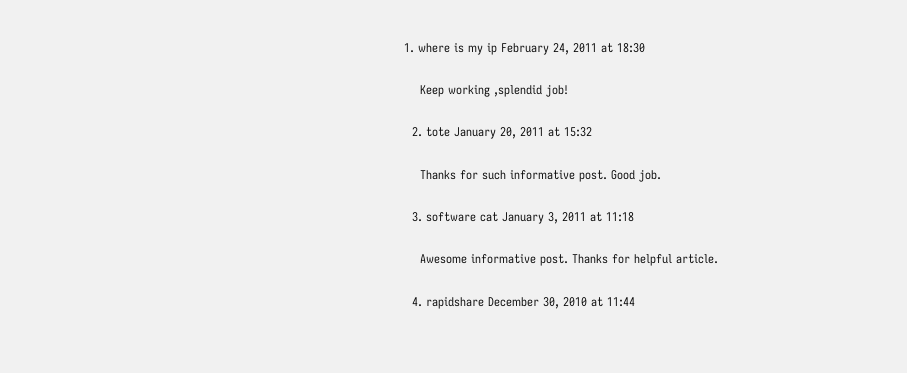1. where is my ip February 24, 2011 at 18:30

    Keep working ,splendid job!

  2. tote January 20, 2011 at 15:32

    Thanks for such informative post. Good job.

  3. software cat January 3, 2011 at 11:18

    Awesome informative post. Thanks for helpful article.

  4. rapidshare December 30, 2010 at 11:44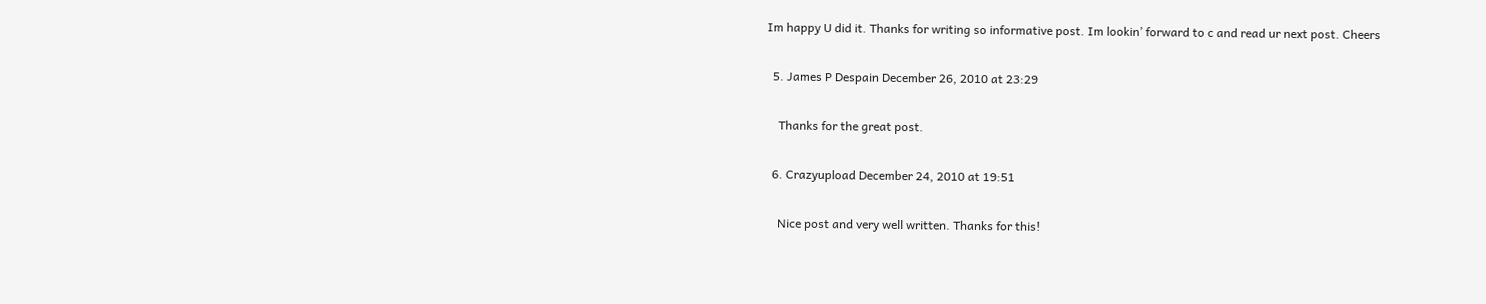Im happy U did it. Thanks for writing so informative post. Im lookin’ forward to c and read ur next post. Cheers

  5. James P Despain December 26, 2010 at 23:29

    Thanks for the great post.

  6. Crazyupload December 24, 2010 at 19:51

    Nice post and very well written. Thanks for this!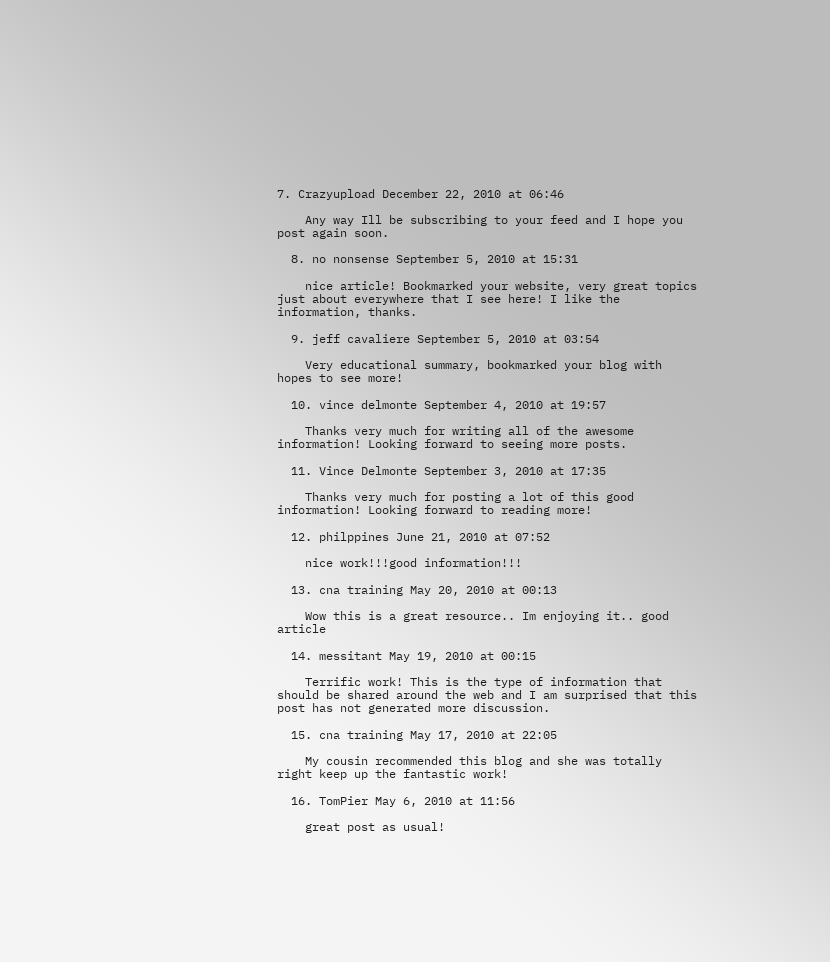7. Crazyupload December 22, 2010 at 06:46

    Any way Ill be subscribing to your feed and I hope you post again soon.

  8. no nonsense September 5, 2010 at 15:31

    nice article! Bookmarked your website, very great topics just about everywhere that I see here! I like the information, thanks.

  9. jeff cavaliere September 5, 2010 at 03:54

    Very educational summary, bookmarked your blog with hopes to see more!

  10. vince delmonte September 4, 2010 at 19:57

    Thanks very much for writing all of the awesome information! Looking forward to seeing more posts.

  11. Vince Delmonte September 3, 2010 at 17:35

    Thanks very much for posting a lot of this good information! Looking forward to reading more!

  12. philppines June 21, 2010 at 07:52

    nice work!!!good information!!!

  13. cna training May 20, 2010 at 00:13

    Wow this is a great resource.. Im enjoying it.. good article

  14. messitant May 19, 2010 at 00:15

    Terrific work! This is the type of information that should be shared around the web and I am surprised that this post has not generated more discussion.

  15. cna training May 17, 2010 at 22:05

    My cousin recommended this blog and she was totally right keep up the fantastic work!

  16. TomPier May 6, 2010 at 11:56

    great post as usual!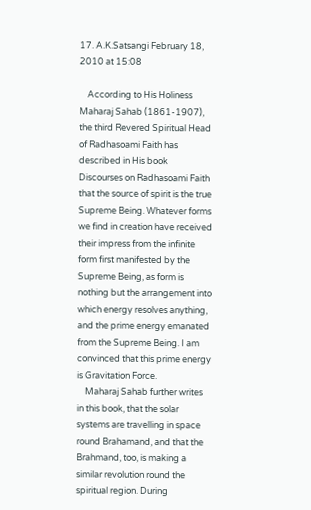17. A.K.Satsangi February 18, 2010 at 15:08

    According to His Holiness Maharaj Sahab (1861-1907), the third Revered Spiritual Head of Radhasoami Faith has described in His book Discourses on Radhasoami Faith that the source of spirit is the true Supreme Being. Whatever forms we find in creation have received their impress from the infinite form first manifested by the Supreme Being, as form is nothing but the arrangement into which energy resolves anything, and the prime energy emanated from the Supreme Being. I am convinced that this prime energy is Gravitation Force.
    Maharaj Sahab further writes in this book, that the solar systems are travelling in space round Brahamand, and that the Brahmand, too, is making a similar revolution round the spiritual region. During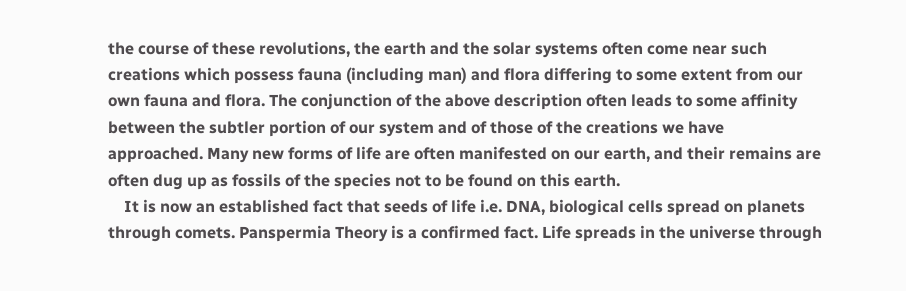the course of these revolutions, the earth and the solar systems often come near such creations which possess fauna (including man) and flora differing to some extent from our own fauna and flora. The conjunction of the above description often leads to some affinity between the subtler portion of our system and of those of the creations we have approached. Many new forms of life are often manifested on our earth, and their remains are often dug up as fossils of the species not to be found on this earth.
    It is now an established fact that seeds of life i.e. DNA, biological cells spread on planets through comets. Panspermia Theory is a confirmed fact. Life spreads in the universe through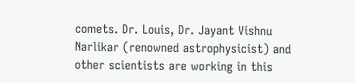comets. Dr. Louis, Dr. Jayant Vishnu Narlikar (renowned astrophysicist) and other scientists are working in this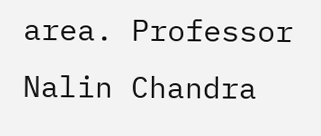area. Professor Nalin Chandra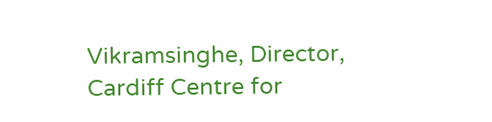Vikramsinghe, Director, Cardiff Centre for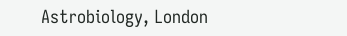Astrobiology, London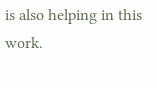is also helping in this work.